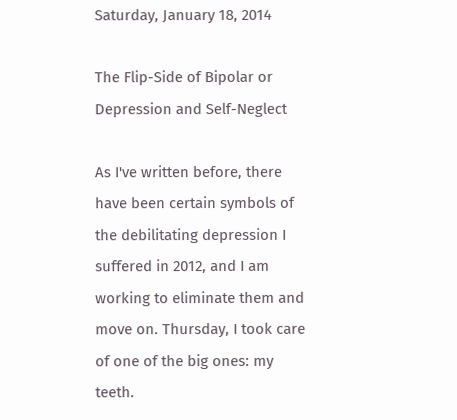Saturday, January 18, 2014

The Flip-Side of Bipolar or Depression and Self-Neglect

As I've written before, there have been certain symbols of the debilitating depression I suffered in 2012, and I am working to eliminate them and move on. Thursday, I took care of one of the big ones: my teeth.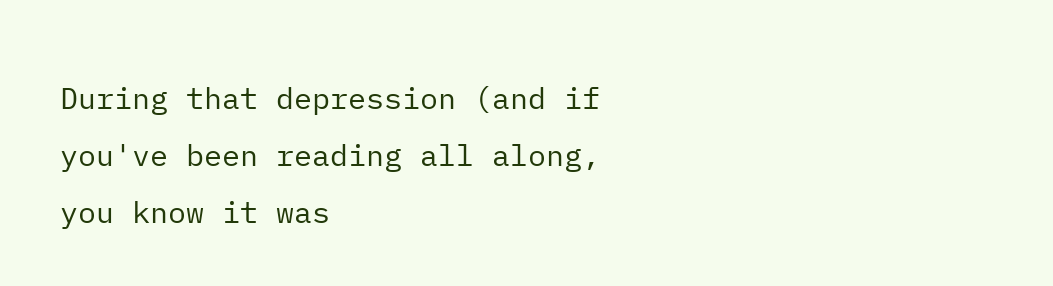During that depression (and if you've been reading all along, you know it was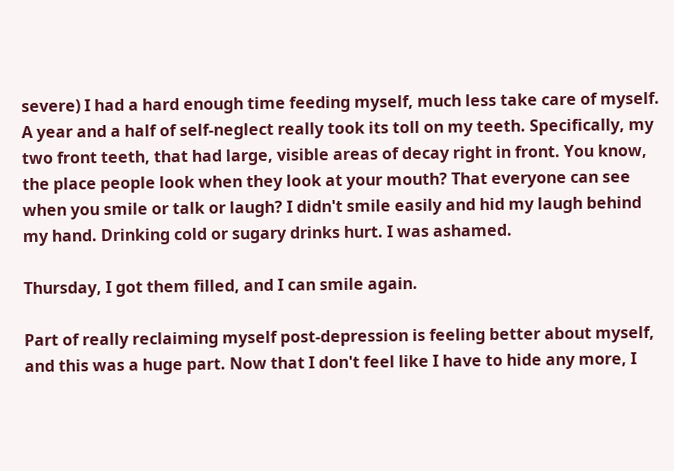severe) I had a hard enough time feeding myself, much less take care of myself. A year and a half of self-neglect really took its toll on my teeth. Specifically, my two front teeth, that had large, visible areas of decay right in front. You know, the place people look when they look at your mouth? That everyone can see when you smile or talk or laugh? I didn't smile easily and hid my laugh behind my hand. Drinking cold or sugary drinks hurt. I was ashamed.

Thursday, I got them filled, and I can smile again.

Part of really reclaiming myself post-depression is feeling better about myself, and this was a huge part. Now that I don't feel like I have to hide any more, I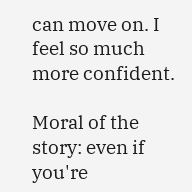can move on. I feel so much more confident.

Moral of the story: even if you're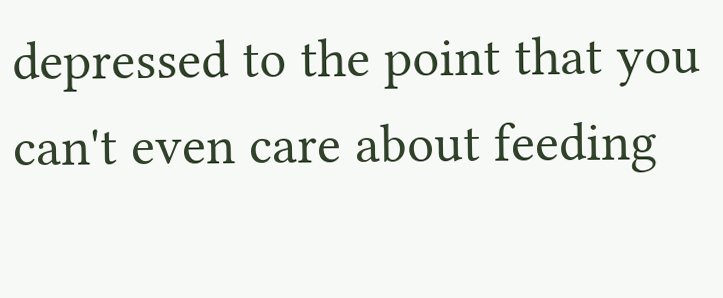depressed to the point that you can't even care about feeding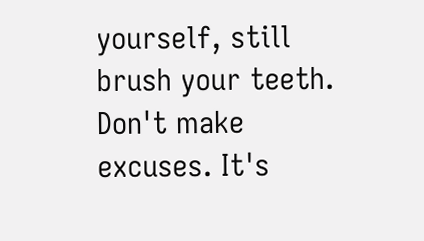yourself, still brush your teeth. Don't make excuses. It's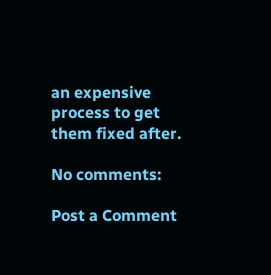an expensive process to get them fixed after.

No comments:

Post a Comment